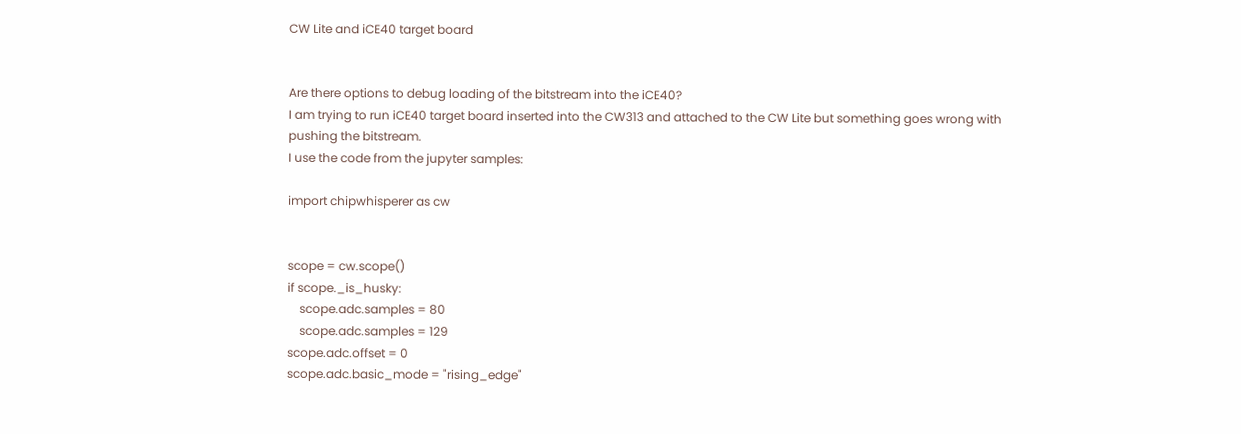CW Lite and iCE40 target board


Are there options to debug loading of the bitstream into the iCE40?
I am trying to run iCE40 target board inserted into the CW313 and attached to the CW Lite but something goes wrong with pushing the bitstream.
I use the code from the jupyter samples:

import chipwhisperer as cw


scope = cw.scope()
if scope._is_husky:
    scope.adc.samples = 80
    scope.adc.samples = 129
scope.adc.offset = 0
scope.adc.basic_mode = "rising_edge"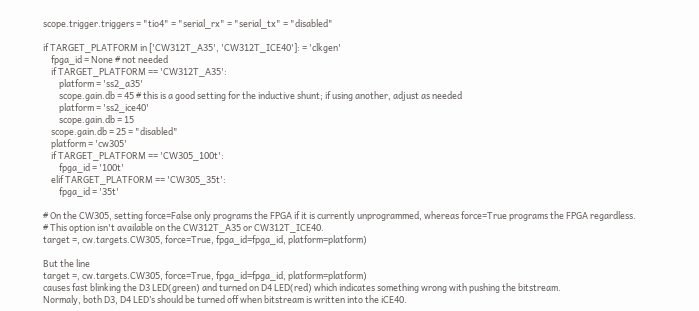scope.trigger.triggers = "tio4" = "serial_rx" = "serial_tx" = "disabled"

if TARGET_PLATFORM in ['CW312T_A35', 'CW312T_ICE40']: = 'clkgen'
    fpga_id = None # not needed
    if TARGET_PLATFORM == 'CW312T_A35':
        platform = 'ss2_a35'
        scope.gain.db = 45 # this is a good setting for the inductive shunt; if using another, adjust as needed
        platform = 'ss2_ice40'
        scope.gain.db = 15
    scope.gain.db = 25 = "disabled"
    platform = 'cw305'
    if TARGET_PLATFORM == 'CW305_100t':
        fpga_id = '100t'
    elif TARGET_PLATFORM == 'CW305_35t':
        fpga_id = '35t'

# On the CW305, setting force=False only programs the FPGA if it is currently unprogrammed, whereas force=True programs the FPGA regardless.
# This option isn't available on the CW312T_A35 or CW312T_ICE40.
target =, cw.targets.CW305, force=True, fpga_id=fpga_id, platform=platform)

But the line
target =, cw.targets.CW305, force=True, fpga_id=fpga_id, platform=platform)
causes fast blinking the D3 LED(green) and turned on D4 LED(red) which indicates something wrong with pushing the bitstream.
Normaly, both D3, D4 LED’s should be turned off when bitstream is written into the iCE40.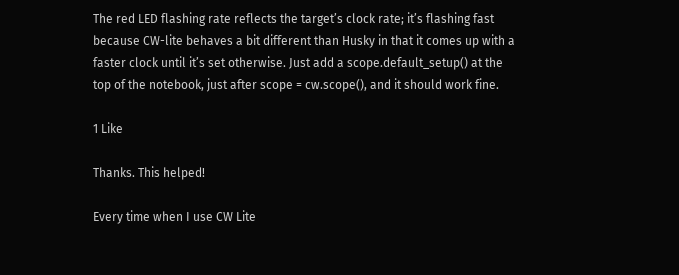The red LED flashing rate reflects the target’s clock rate; it’s flashing fast because CW-lite behaves a bit different than Husky in that it comes up with a faster clock until it’s set otherwise. Just add a scope.default_setup() at the top of the notebook, just after scope = cw.scope(), and it should work fine.

1 Like

Thanks. This helped!

Every time when I use CW Lite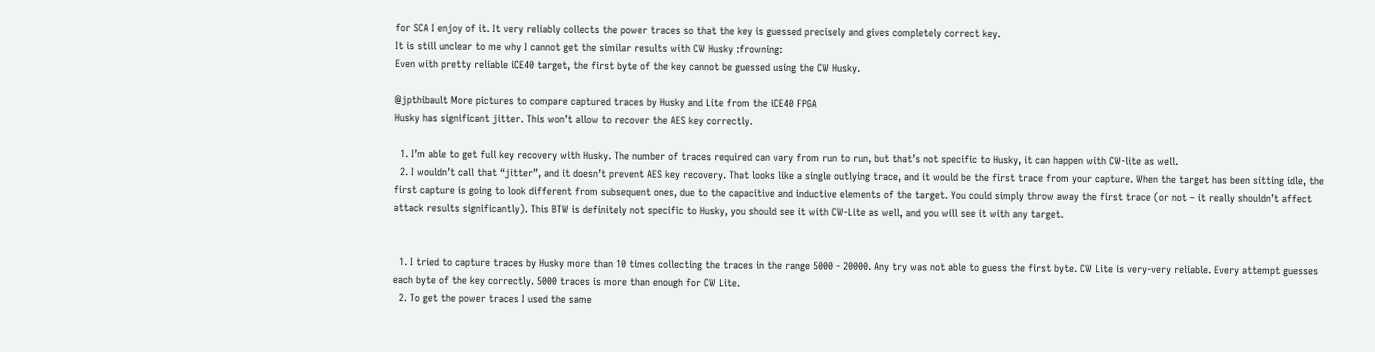for SCA I enjoy of it. It very reliably collects the power traces so that the key is guessed precisely and gives completely correct key.
It is still unclear to me why I cannot get the similar results with CW Husky :frowning:
Even with pretty reliable iCE40 target, the first byte of the key cannot be guessed using the CW Husky.

@jpthibault More pictures to compare captured traces by Husky and Lite from the iCE40 FPGA
Husky has significant jitter. This won’t allow to recover the AES key correctly.

  1. I’m able to get full key recovery with Husky. The number of traces required can vary from run to run, but that’s not specific to Husky, it can happen with CW-lite as well.
  2. I wouldn’t call that “jitter”, and it doesn’t prevent AES key recovery. That looks like a single outlying trace, and it would be the first trace from your capture. When the target has been sitting idle, the first capture is going to look different from subsequent ones, due to the capacitive and inductive elements of the target. You could simply throw away the first trace (or not – it really shouldn’t affect attack results significantly). This BTW is definitely not specific to Husky, you should see it with CW-Lite as well, and you will see it with any target.


  1. I tried to capture traces by Husky more than 10 times collecting the traces in the range 5000 - 20000. Any try was not able to guess the first byte. CW Lite is very-very reliable. Every attempt guesses each byte of the key correctly. 5000 traces is more than enough for CW Lite.
  2. To get the power traces I used the same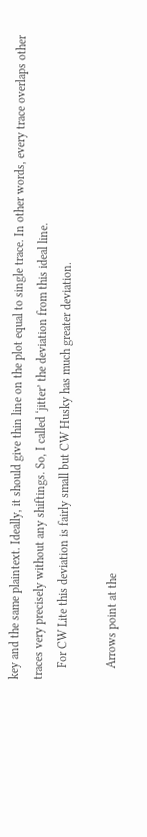key and the same plaintext. Ideally, it should give thin line on the plot equal to single trace. In other words, every trace overlaps other traces very precisely without any shiftings. So, I called ‘jitter’ the deviation from this ideal line.
    For CW Lite this deviation is fairly small but CW Husky has much greater deviation.

    Arrows point at the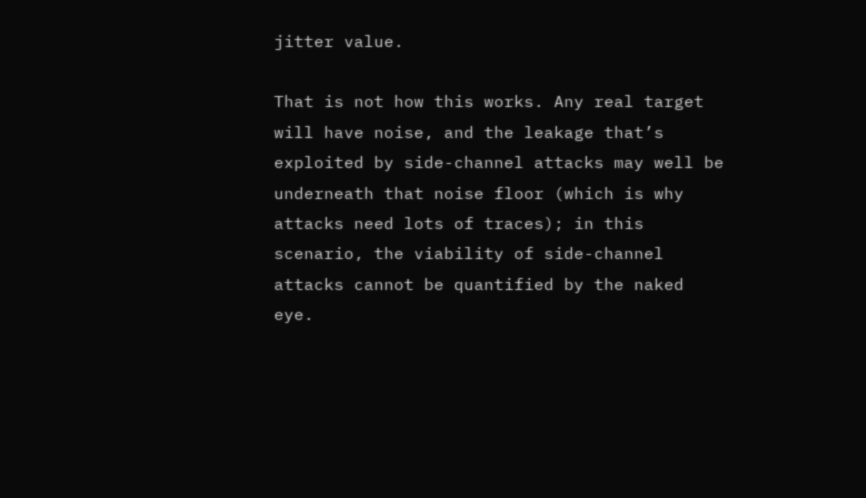jitter value.

That is not how this works. Any real target will have noise, and the leakage that’s exploited by side-channel attacks may well be underneath that noise floor (which is why attacks need lots of traces); in this scenario, the viability of side-channel attacks cannot be quantified by the naked eye.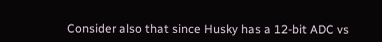Consider also that since Husky has a 12-bit ADC vs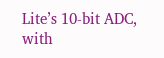Lite’s 10-bit ADC, with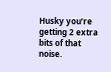Husky you’re getting 2 extra bits of that noise.